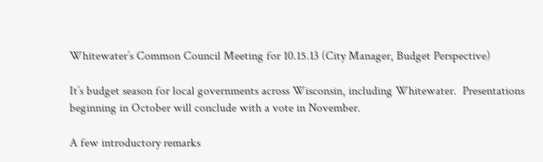Whitewater’s Common Council Meeting for 10.15.13 (City Manager, Budget Perspective)

It’s budget season for local governments across Wisconsin, including Whitewater.  Presentations beginning in October will conclude with a vote in November.

A few introductory remarks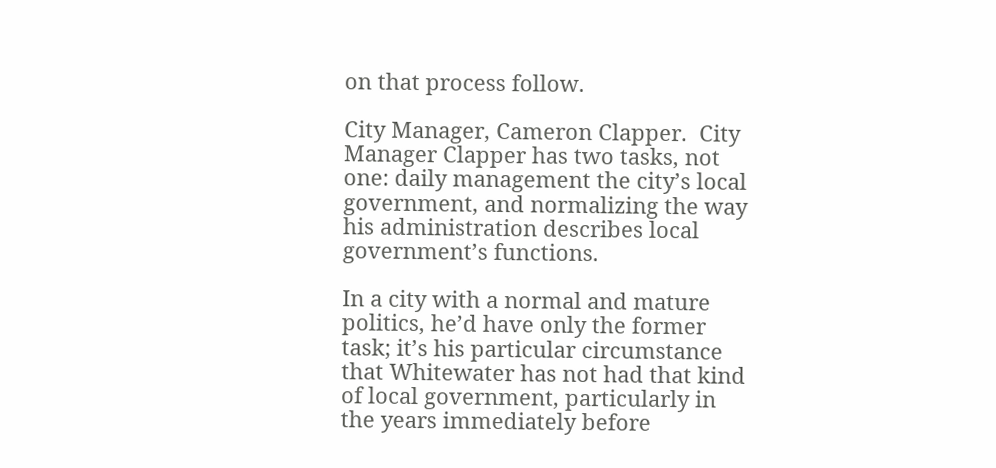on that process follow.

City Manager, Cameron Clapper.  City Manager Clapper has two tasks, not one: daily management the city’s local government, and normalizing the way his administration describes local government’s functions.

In a city with a normal and mature politics, he’d have only the former task; it’s his particular circumstance that Whitewater has not had that kind of local government, particularly in the years immediately before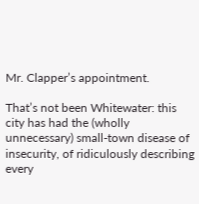Mr. Clapper’s appointment.

That’s not been Whitewater: this city has had the (wholly unnecessary) small-town disease of insecurity, of ridiculously describing every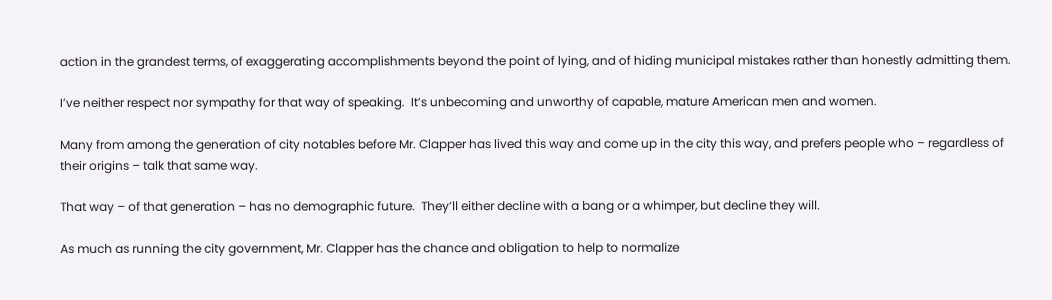action in the grandest terms, of exaggerating accomplishments beyond the point of lying, and of hiding municipal mistakes rather than honestly admitting them.

I’ve neither respect nor sympathy for that way of speaking.  It’s unbecoming and unworthy of capable, mature American men and women.

Many from among the generation of city notables before Mr. Clapper has lived this way and come up in the city this way, and prefers people who – regardless of their origins – talk that same way.

That way – of that generation – has no demographic future.  They’ll either decline with a bang or a whimper, but decline they will.

As much as running the city government, Mr. Clapper has the chance and obligation to help to normalize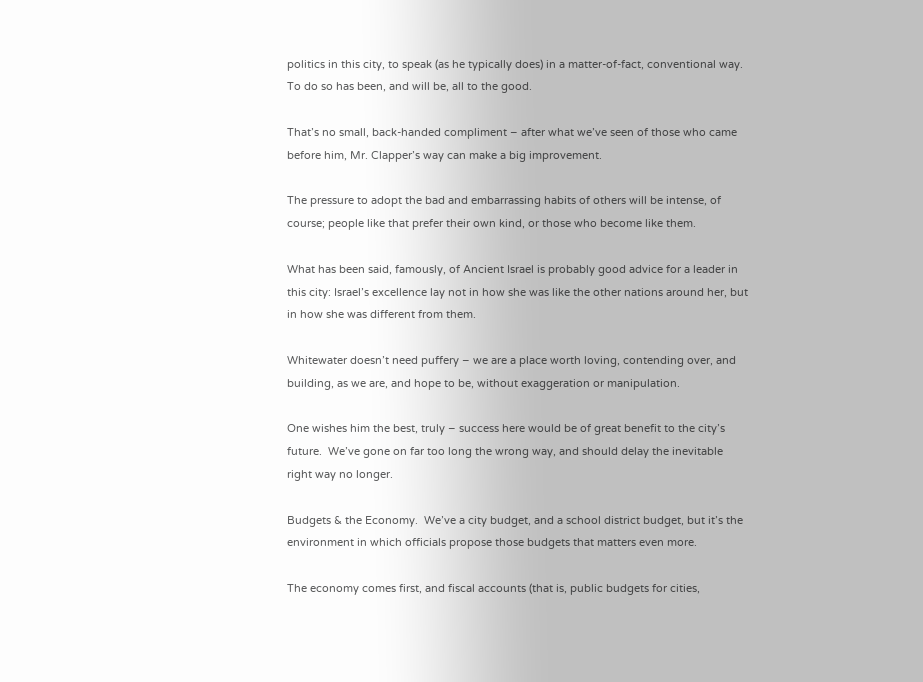politics in this city, to speak (as he typically does) in a matter-of-fact, conventional way.  To do so has been, and will be, all to the good.

That’s no small, back-handed compliment – after what we’ve seen of those who came before him, Mr. Clapper’s way can make a big improvement.

The pressure to adopt the bad and embarrassing habits of others will be intense, of course; people like that prefer their own kind, or those who become like them.

What has been said, famously, of Ancient Israel is probably good advice for a leader in this city: Israel’s excellence lay not in how she was like the other nations around her, but in how she was different from them.

Whitewater doesn’t need puffery – we are a place worth loving, contending over, and building, as we are, and hope to be, without exaggeration or manipulation.

One wishes him the best, truly – success here would be of great benefit to the city’s future.  We’ve gone on far too long the wrong way, and should delay the inevitable right way no longer.

Budgets & the Economy.  We’ve a city budget, and a school district budget, but it’s the environment in which officials propose those budgets that matters even more.

The economy comes first, and fiscal accounts (that is, public budgets for cities,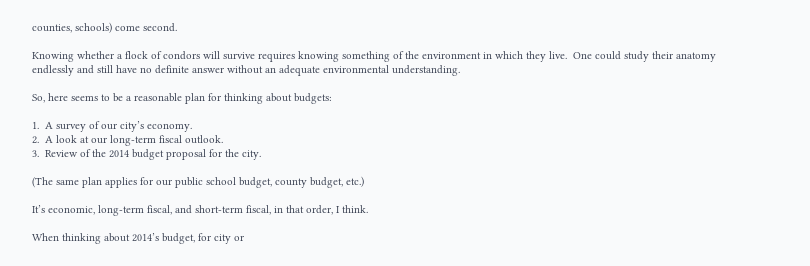counties, schools) come second.

Knowing whether a flock of condors will survive requires knowing something of the environment in which they live.  One could study their anatomy endlessly and still have no definite answer without an adequate environmental understanding.

So, here seems to be a reasonable plan for thinking about budgets:

1.  A survey of our city’s economy.
2.  A look at our long-term fiscal outlook.
3.  Review of the 2014 budget proposal for the city.

(The same plan applies for our public school budget, county budget, etc.)

It’s economic, long-term fiscal, and short-term fiscal, in that order, I think.

When thinking about 2014’s budget, for city or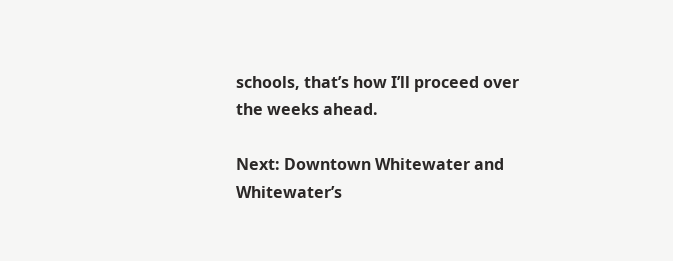schools, that’s how I’ll proceed over the weeks ahead.

Next: Downtown Whitewater and Whitewater’s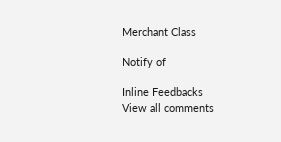Merchant Class

Notify of

Inline Feedbacks
View all comments